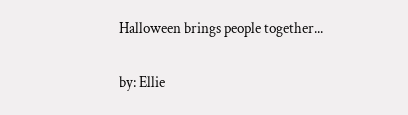Halloween brings people together...

by: Ellie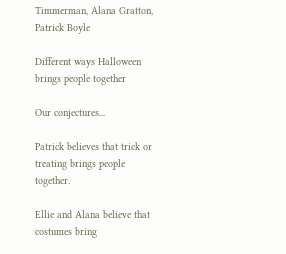Timmerman, Alana Gratton, Patrick Boyle

Different ways Halloween brings people together

Our conjectures...

Patrick believes that trick or treating brings people together.

Ellie and Alana believe that costumes bring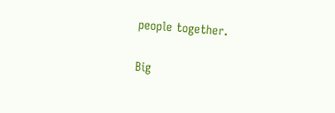people together.

Big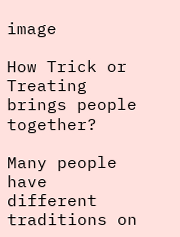image

How Trick or Treating brings people together?

Many people have different traditions on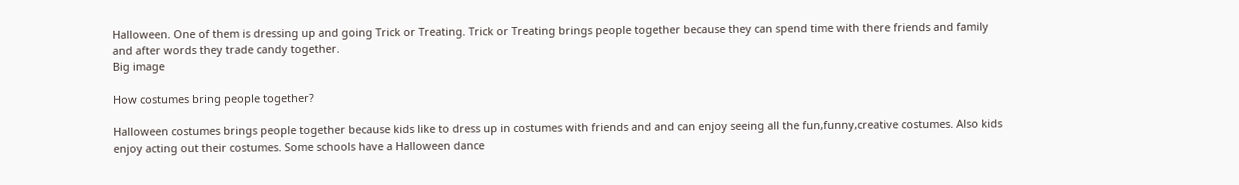Halloween. One of them is dressing up and going Trick or Treating. Trick or Treating brings people together because they can spend time with there friends and family and after words they trade candy together.
Big image

How costumes bring people together?

Halloween costumes brings people together because kids like to dress up in costumes with friends and and can enjoy seeing all the fun,funny,creative costumes. Also kids enjoy acting out their costumes. Some schools have a Halloween dance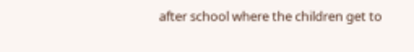after school where the children get to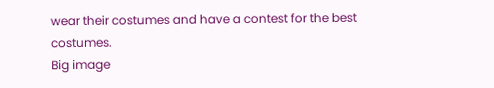wear their costumes and have a contest for the best costumes.
Big image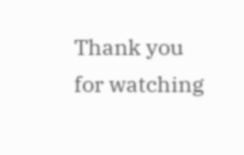Thank you for watching